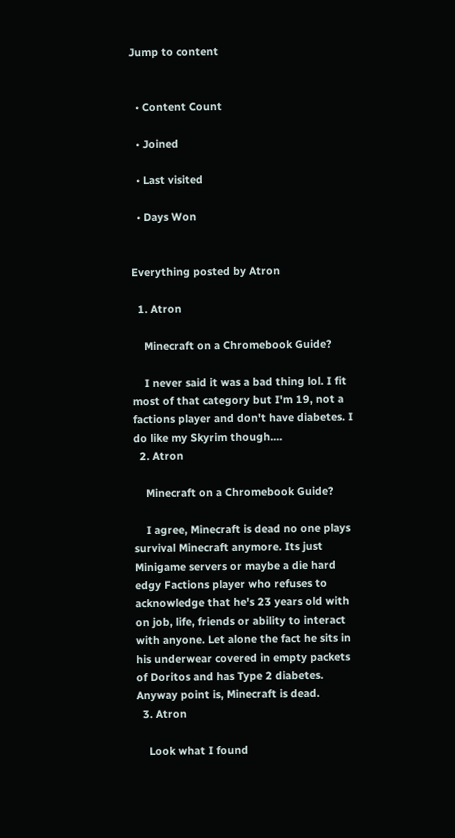Jump to content


  • Content Count

  • Joined

  • Last visited

  • Days Won


Everything posted by Atron

  1. Atron

    Minecraft on a Chromebook Guide?

    I never said it was a bad thing lol. I fit most of that category but I'm 19, not a factions player and don't have diabetes. I do like my Skyrim though....
  2. Atron

    Minecraft on a Chromebook Guide?

    I agree, Minecraft is dead no one plays survival Minecraft anymore. Its just Minigame servers or maybe a die hard edgy Factions player who refuses to acknowledge that he's 23 years old with on job, life, friends or ability to interact with anyone. Let alone the fact he sits in his underwear covered in empty packets of Doritos and has Type 2 diabetes. Anyway point is, Minecraft is dead.
  3. Atron

    Look what I found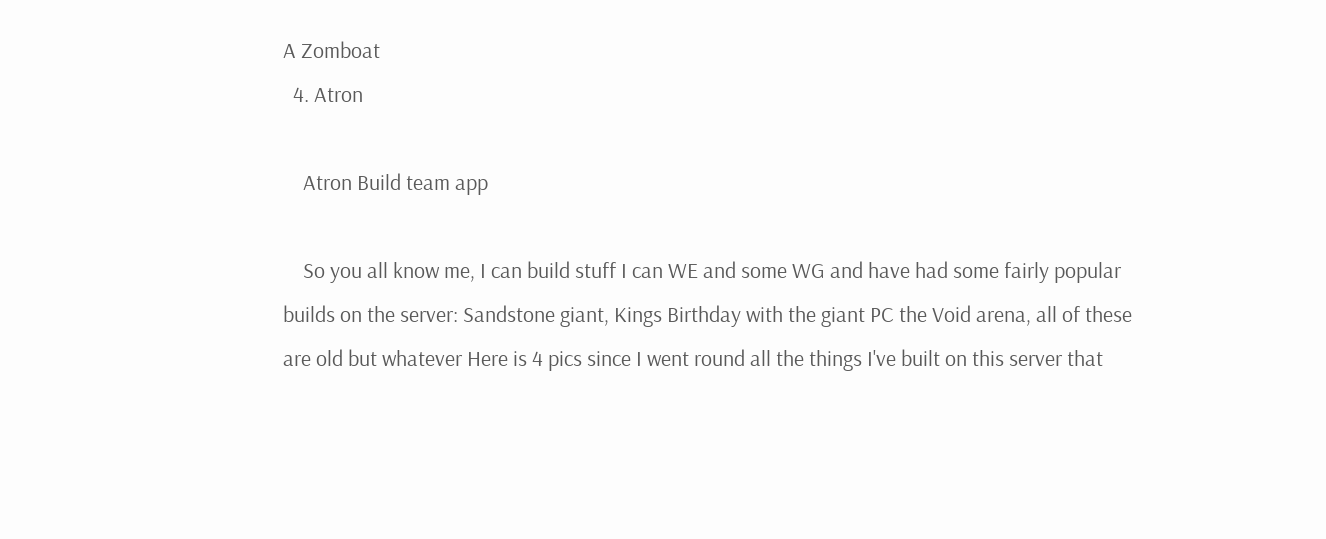A Zomboat
  4. Atron

    Atron Build team app

    So you all know me, I can build stuff I can WE and some WG and have had some fairly popular builds on the server: Sandstone giant, Kings Birthday with the giant PC the Void arena, all of these are old but whatever Here is 4 pics since I went round all the things I've built on this server that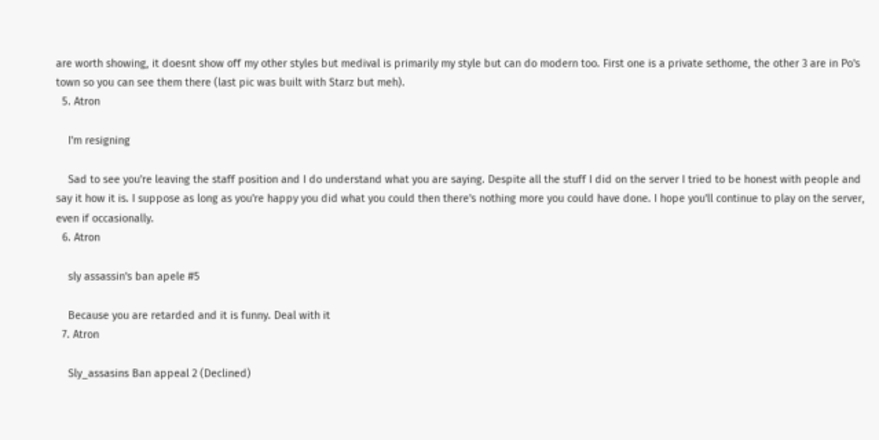are worth showing, it doesnt show off my other styles but medival is primarily my style but can do modern too. First one is a private sethome, the other 3 are in Po's town so you can see them there (last pic was built with Starz but meh).
  5. Atron

    I'm resigning

    Sad to see you're leaving the staff position and I do understand what you are saying. Despite all the stuff I did on the server I tried to be honest with people and say it how it is. I suppose as long as you're happy you did what you could then there's nothing more you could have done. I hope you'll continue to play on the server, even if occasionally.
  6. Atron

    sly assassin's ban apele #5

    Because you are retarded and it is funny. Deal with it
  7. Atron

    Sly_assasins Ban appeal 2 (Declined)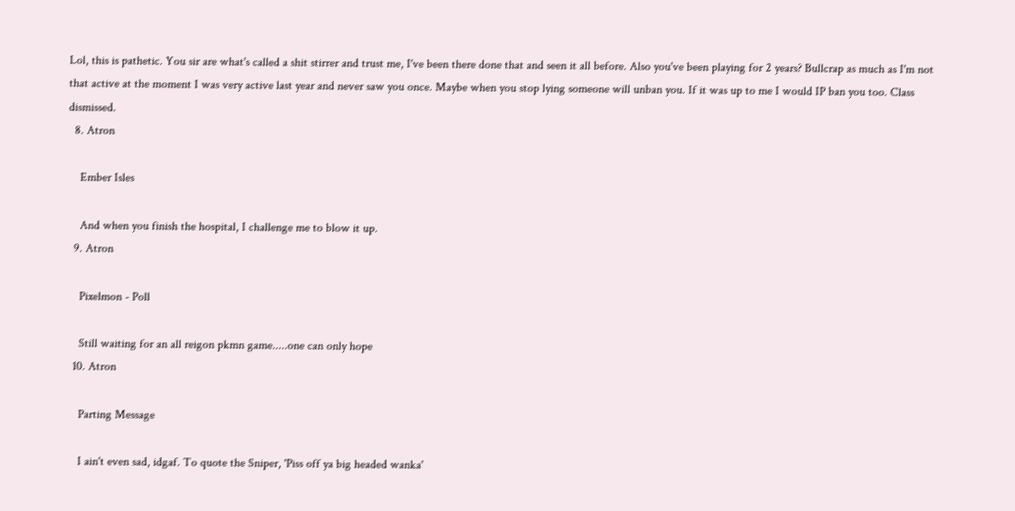Lol, this is pathetic. You sir are what's called a shit stirrer and trust me, I've been there done that and seen it all before. Also you've been playing for 2 years? Bullcrap as much as I'm not that active at the moment I was very active last year and never saw you once. Maybe when you stop lying someone will unban you. If it was up to me I would IP ban you too. Class dismissed.
  8. Atron

    Ember Isles

    And when you finish the hospital, I challenge me to blow it up.
  9. Atron

    Pixelmon - Poll

    Still waiting for an all reigon pkmn game.....one can only hope
  10. Atron

    Parting Message

    I ain't even sad, idgaf. To quote the Sniper, 'Piss off ya big headed wanka'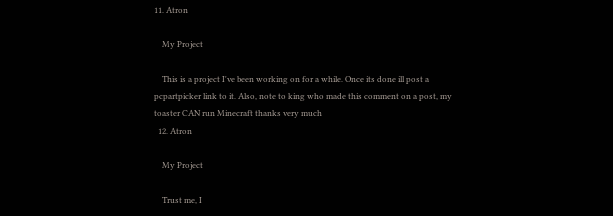11. Atron

    My Project

    This is a project I've been working on for a while. Once its done ill post a pcpartpicker link to it. Also, note to king who made this comment on a post, my toaster CAN run Minecraft thanks very much
  12. Atron

    My Project

    Trust me, I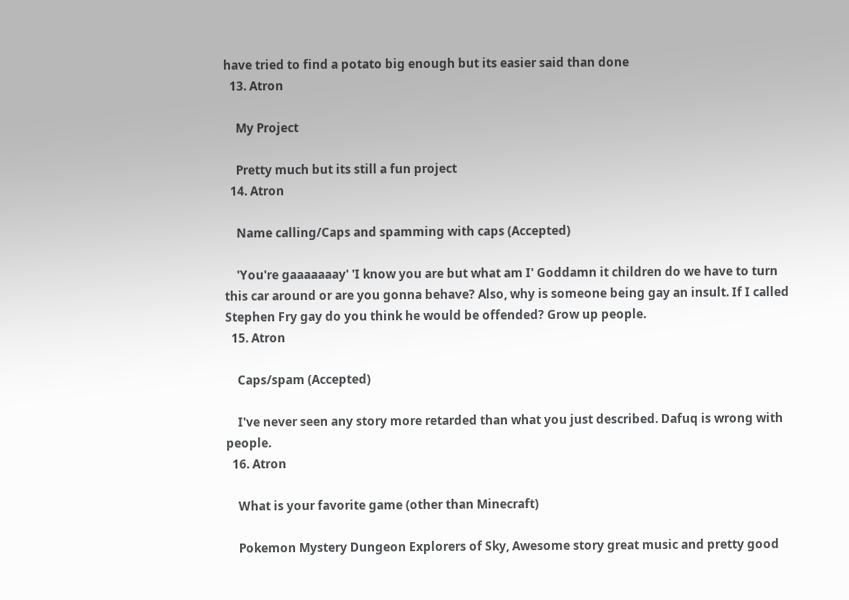have tried to find a potato big enough but its easier said than done
  13. Atron

    My Project

    Pretty much but its still a fun project
  14. Atron

    Name calling/Caps and spamming with caps (Accepted)

    'You're gaaaaaaay' 'I know you are but what am I' Goddamn it children do we have to turn this car around or are you gonna behave? Also, why is someone being gay an insult. If I called Stephen Fry gay do you think he would be offended? Grow up people.
  15. Atron

    Caps/spam (Accepted)

    I've never seen any story more retarded than what you just described. Dafuq is wrong with people.
  16. Atron

    What is your favorite game (other than Minecraft)

    Pokemon Mystery Dungeon Explorers of Sky, Awesome story great music and pretty good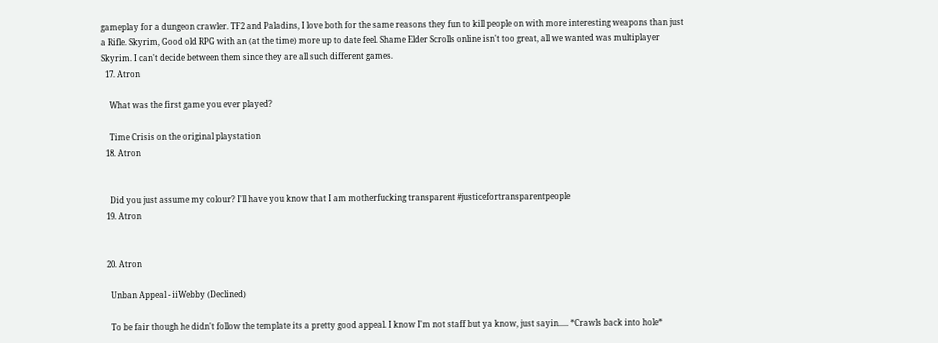gameplay for a dungeon crawler. TF2 and Paladins, I love both for the same reasons they fun to kill people on with more interesting weapons than just a Rifle. Skyrim, Good old RPG with an (at the time) more up to date feel. Shame Elder Scrolls online isn't too great, all we wanted was multiplayer Skyrim. I can't decide between them since they are all such different games.
  17. Atron

    What was the first game you ever played?

    Time Crisis on the original playstation
  18. Atron


    Did you just assume my colour? I'll have you know that I am motherfucking transparent #justicefortransparentpeople
  19. Atron


  20. Atron

    Unban Appeal - iiWebby (Declined)

    To be fair though he didn't follow the template its a pretty good appeal. I know I'm not staff but ya know, just sayin..... *Crawls back into hole*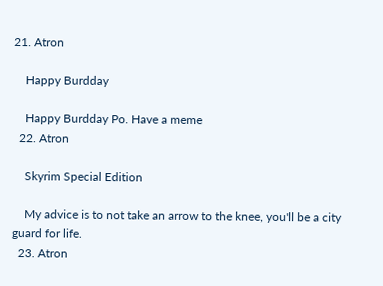21. Atron

    Happy Burdday

    Happy Burdday Po. Have a meme
  22. Atron

    Skyrim Special Edition

    My advice is to not take an arrow to the knee, you'll be a city guard for life.
  23. Atron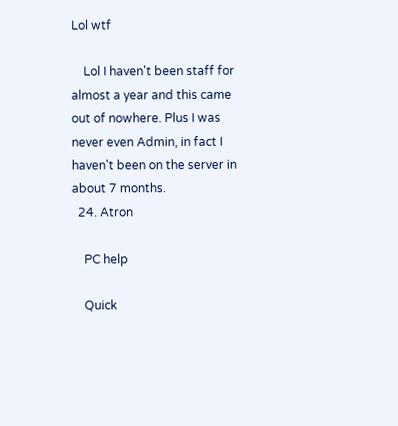Lol wtf

    Lol I haven't been staff for almost a year and this came out of nowhere. Plus I was never even Admin, in fact I haven't been on the server in about 7 months.
  24. Atron

    PC help

    Quick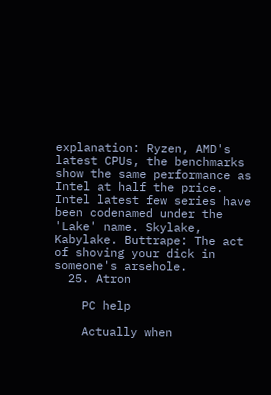explanation: Ryzen, AMD's latest CPUs, the benchmarks show the same performance as Intel at half the price. Intel latest few series have been codenamed under the 'Lake' name. Skylake, Kabylake. Buttrape: The act of shoving your dick in someone's arsehole.
  25. Atron

    PC help

    Actually when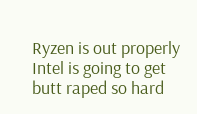Ryzen is out properly Intel is going to get butt raped so hard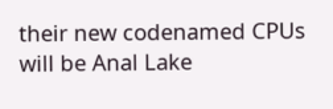their new codenamed CPUs will be Anal Lake